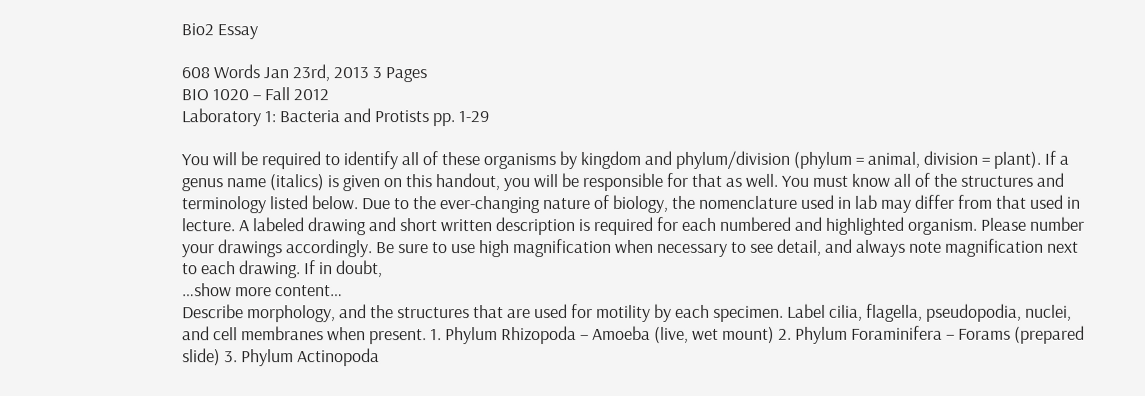Bio2 Essay

608 Words Jan 23rd, 2013 3 Pages
BIO 1020 – Fall 2012
Laboratory 1: Bacteria and Protists pp. 1-29

You will be required to identify all of these organisms by kingdom and phylum/division (phylum = animal, division = plant). If a genus name (italics) is given on this handout, you will be responsible for that as well. You must know all of the structures and terminology listed below. Due to the ever-changing nature of biology, the nomenclature used in lab may differ from that used in lecture. A labeled drawing and short written description is required for each numbered and highlighted organism. Please number your drawings accordingly. Be sure to use high magnification when necessary to see detail, and always note magnification next to each drawing. If in doubt,
…show more content…
Describe morphology, and the structures that are used for motility by each specimen. Label cilia, flagella, pseudopodia, nuclei, and cell membranes when present. 1. Phylum Rhizopoda – Amoeba (live, wet mount) 2. Phylum Foraminifera – Forams (prepared slide) 3. Phylum Actinopoda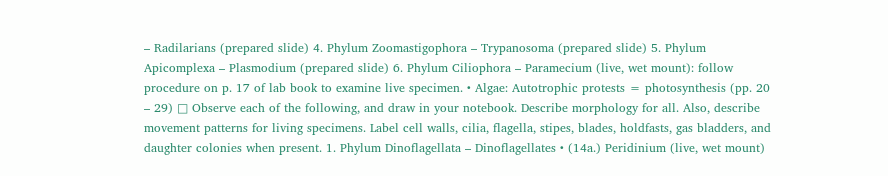– Radilarians (prepared slide) 4. Phylum Zoomastigophora – Trypanosoma (prepared slide) 5. Phylum Apicomplexa – Plasmodium (prepared slide) 6. Phylum Ciliophora – Paramecium (live, wet mount): follow procedure on p. 17 of lab book to examine live specimen. • Algae: Autotrophic protests = photosynthesis (pp. 20 – 29) □ Observe each of the following, and draw in your notebook. Describe morphology for all. Also, describe movement patterns for living specimens. Label cell walls, cilia, flagella, stipes, blades, holdfasts, gas bladders, and daughter colonies when present. 1. Phylum Dinoflagellata – Dinoflagellates • (14a.) Peridinium (live, wet mount)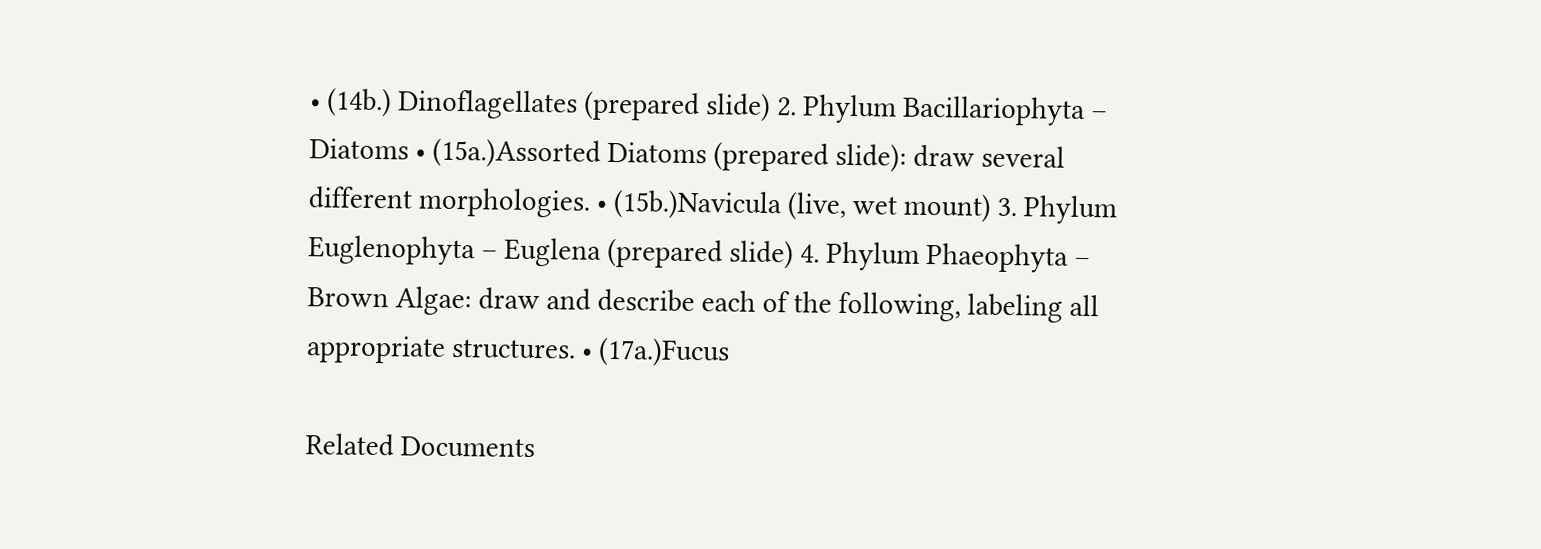• (14b.) Dinoflagellates (prepared slide) 2. Phylum Bacillariophyta – Diatoms • (15a.)Assorted Diatoms (prepared slide): draw several different morphologies. • (15b.)Navicula (live, wet mount) 3. Phylum Euglenophyta – Euglena (prepared slide) 4. Phylum Phaeophyta – Brown Algae: draw and describe each of the following, labeling all appropriate structures. • (17a.)Fucus

Related Documents